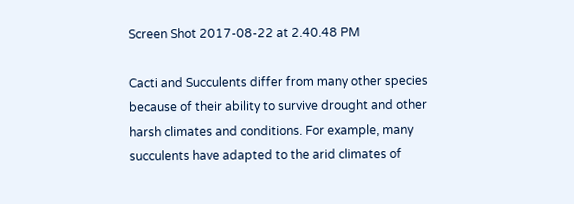Screen Shot 2017-08-22 at 2.40.48 PM

Cacti and Succulents differ from many other species because of their ability to survive drought and other harsh climates and conditions. For example, many succulents have adapted to the arid climates of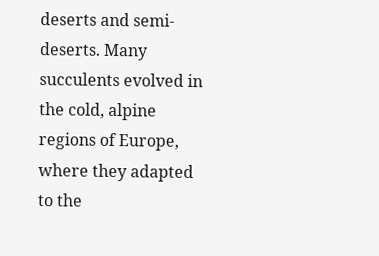deserts and semi-deserts. Many succulents evolved in the cold, alpine regions of Europe, where they adapted to the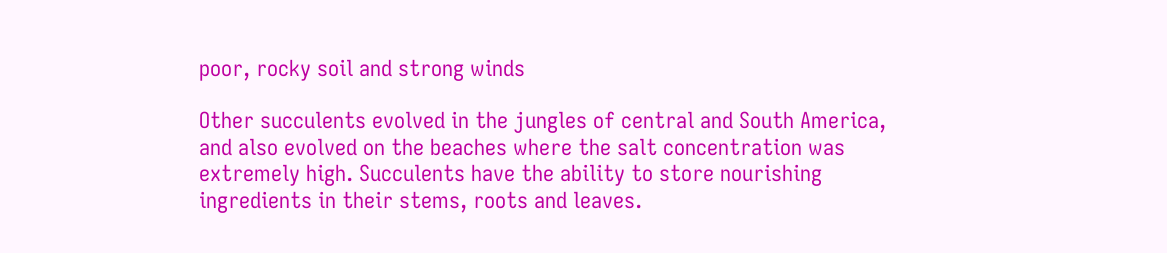poor, rocky soil and strong winds

Other succulents evolved in the jungles of central and South America, and also evolved on the beaches where the salt concentration was extremely high. Succulents have the ability to store nourishing ingredients in their stems, roots and leaves.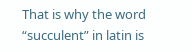That is why the word “succulent” in latin is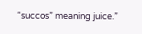“succos” meaning juice.”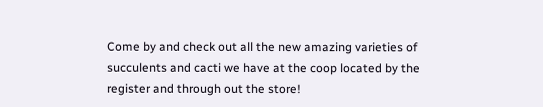Come by and check out all the new amazing varieties of succulents and cacti we have at the coop located by the register and through out the store!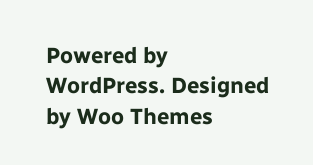Powered by WordPress. Designed by Woo Themes